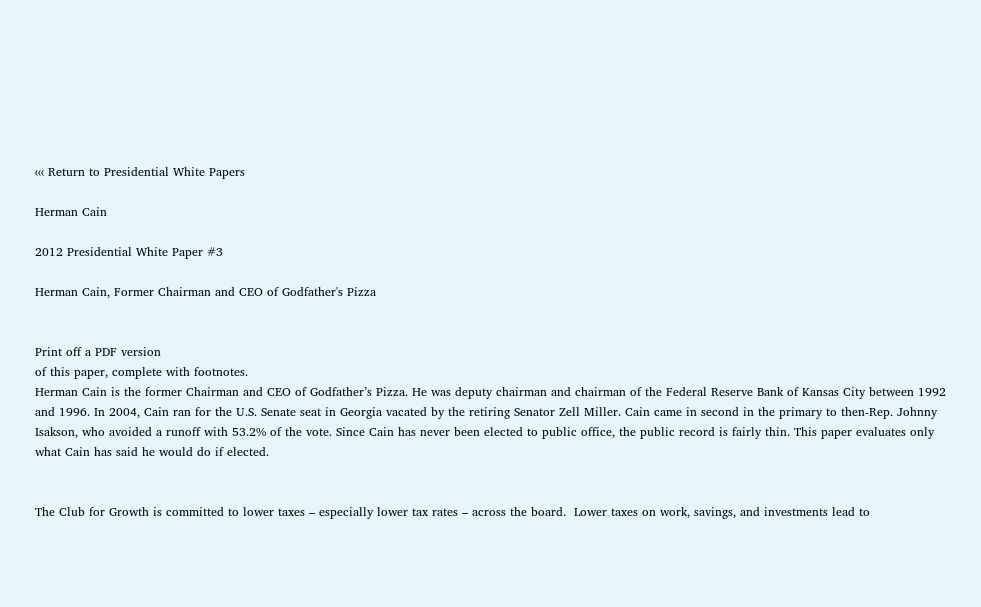‹‹‹ Return to Presidential White Papers

Herman Cain

2012 Presidential White Paper #3

Herman Cain, Former Chairman and CEO of Godfather's Pizza


Print off a PDF version
of this paper, complete with footnotes.
Herman Cain is the former Chairman and CEO of Godfather’s Pizza. He was deputy chairman and chairman of the Federal Reserve Bank of Kansas City between 1992 and 1996. In 2004, Cain ran for the U.S. Senate seat in Georgia vacated by the retiring Senator Zell Miller. Cain came in second in the primary to then-Rep. Johnny Isakson, who avoided a runoff with 53.2% of the vote. Since Cain has never been elected to public office, the public record is fairly thin. This paper evaluates only what Cain has said he would do if elected.


The Club for Growth is committed to lower taxes – especially lower tax rates – across the board.  Lower taxes on work, savings, and investments lead to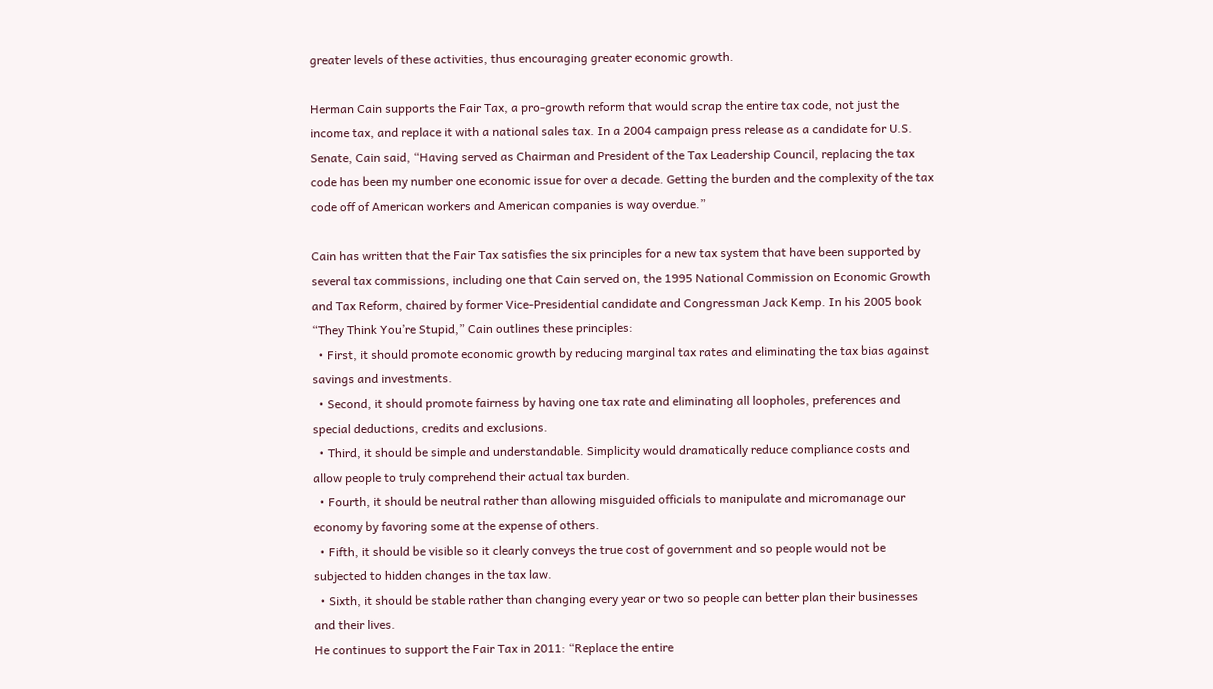greater levels of these activities, thus encouraging greater economic growth.

Herman Cain supports the Fair Tax, a pro-growth reform that would scrap the entire tax code, not just the income tax, and replace it with a national sales tax. In a 2004 campaign press release as a candidate for U.S. Senate, Cain said, “Having served as Chairman and President of the Tax Leadership Council, replacing the tax code has been my number one economic issue for over a decade. Getting the burden and the complexity of the tax code off of American workers and American companies is way overdue.”

Cain has written that the Fair Tax satisfies the six principles for a new tax system that have been supported by several tax commissions, including one that Cain served on, the 1995 National Commission on Economic Growth and Tax Reform, chaired by former Vice-Presidential candidate and Congressman Jack Kemp. In his 2005 book “They Think You’re Stupid,” Cain outlines these principles:
  • First, it should promote economic growth by reducing marginal tax rates and eliminating the tax bias against savings and investments.
  • Second, it should promote fairness by having one tax rate and eliminating all loopholes, preferences and special deductions, credits and exclusions.
  • Third, it should be simple and understandable. Simplicity would dramatically reduce compliance costs and allow people to truly comprehend their actual tax burden.
  • Fourth, it should be neutral rather than allowing misguided officials to manipulate and micromanage our economy by favoring some at the expense of others.
  • Fifth, it should be visible so it clearly conveys the true cost of government and so people would not be subjected to hidden changes in the tax law.
  • Sixth, it should be stable rather than changing every year or two so people can better plan their businesses and their lives.
He continues to support the Fair Tax in 2011: “Replace the entire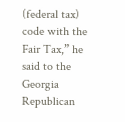(federal tax) code with the Fair Tax,” he said to the Georgia Republican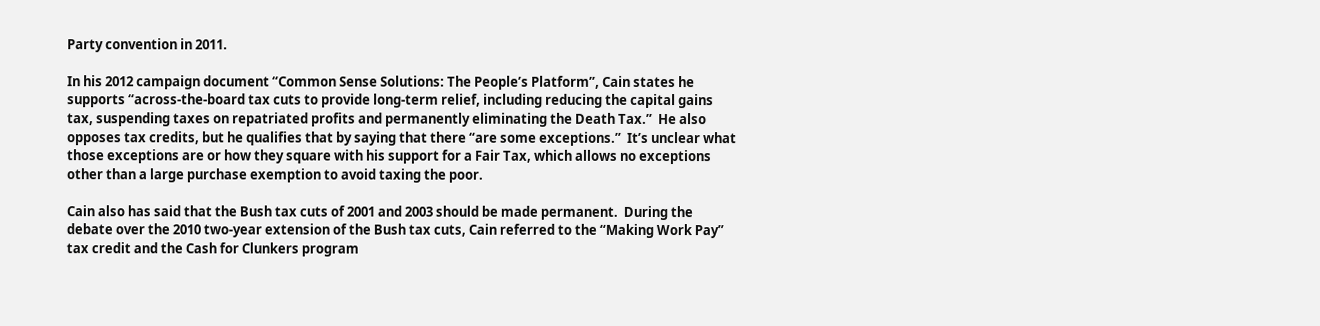Party convention in 2011.

In his 2012 campaign document “Common Sense Solutions: The People’s Platform”, Cain states he supports “across-the-board tax cuts to provide long-term relief, including reducing the capital gains tax, suspending taxes on repatriated profits and permanently eliminating the Death Tax.”  He also opposes tax credits, but he qualifies that by saying that there “are some exceptions.”  It’s unclear what those exceptions are or how they square with his support for a Fair Tax, which allows no exceptions other than a large purchase exemption to avoid taxing the poor.

Cain also has said that the Bush tax cuts of 2001 and 2003 should be made permanent.  During the debate over the 2010 two-year extension of the Bush tax cuts, Cain referred to the “Making Work Pay” tax credit and the Cash for Clunkers program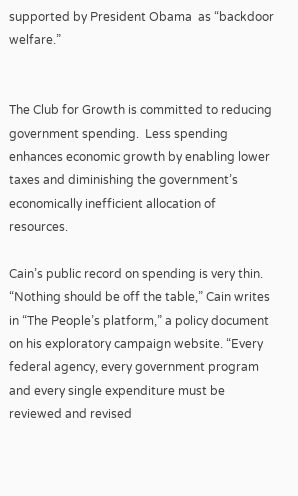supported by President Obama  as “backdoor welfare.”


The Club for Growth is committed to reducing government spending.  Less spending enhances economic growth by enabling lower taxes and diminishing the government’s economically inefficient allocation of resources.

Cain’s public record on spending is very thin. “Nothing should be off the table,” Cain writes in “The People’s platform,” a policy document on his exploratory campaign website. “Every federal agency, every government program and every single expenditure must be reviewed and revised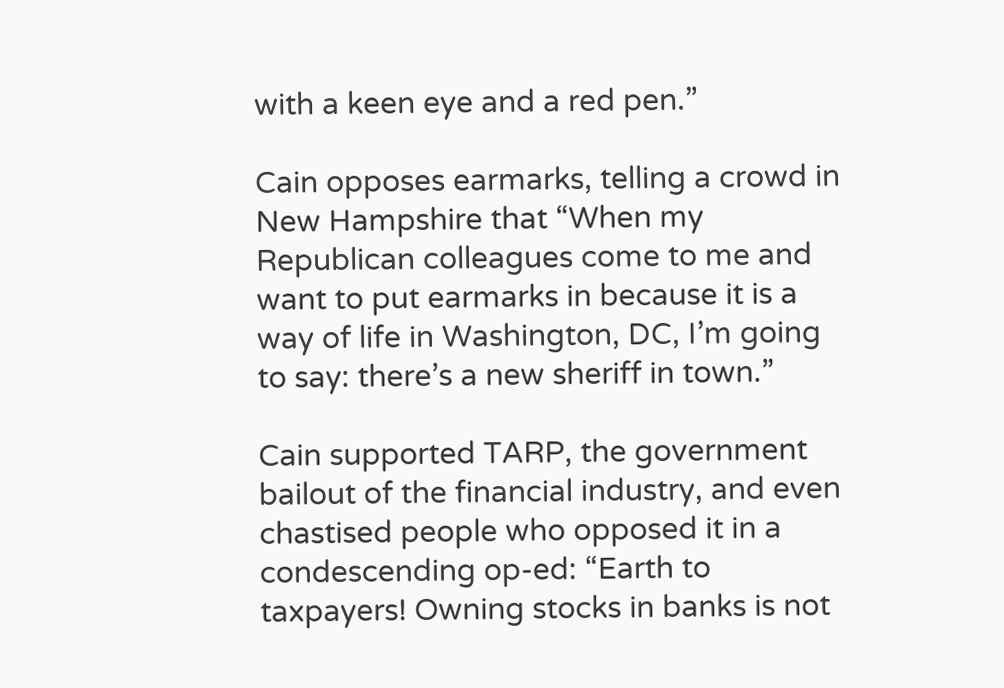with a keen eye and a red pen.”

Cain opposes earmarks, telling a crowd in New Hampshire that “When my Republican colleagues come to me and want to put earmarks in because it is a way of life in Washington, DC, I’m going to say: there’s a new sheriff in town.”

Cain supported TARP, the government bailout of the financial industry, and even chastised people who opposed it in a condescending op-ed: “Earth to taxpayers! Owning stocks in banks is not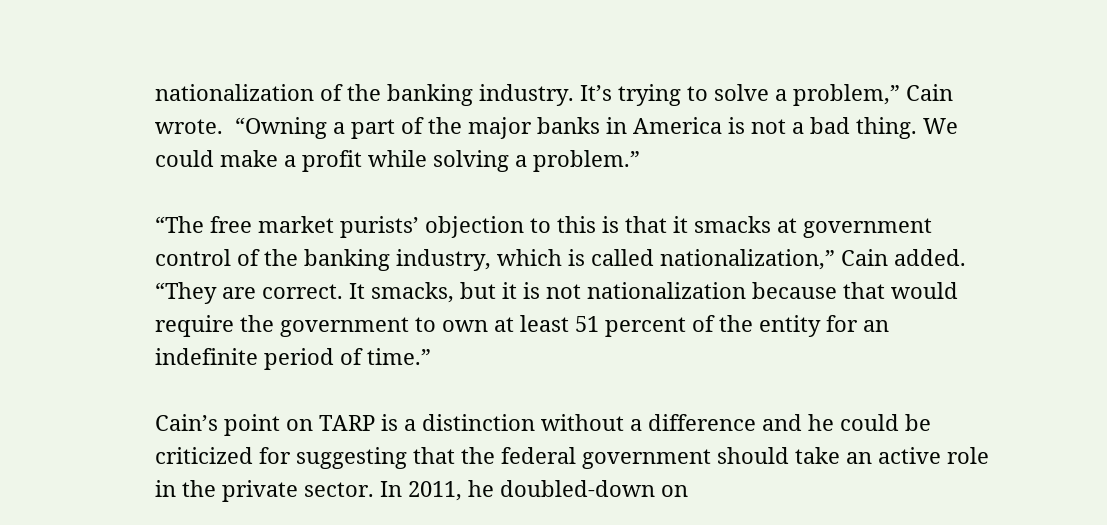nationalization of the banking industry. It’s trying to solve a problem,” Cain wrote.  “Owning a part of the major banks in America is not a bad thing. We could make a profit while solving a problem.”

“The free market purists’ objection to this is that it smacks at government control of the banking industry, which is called nationalization,” Cain added. “They are correct. It smacks, but it is not nationalization because that would require the government to own at least 51 percent of the entity for an indefinite period of time.”

Cain’s point on TARP is a distinction without a difference and he could be criticized for suggesting that the federal government should take an active role in the private sector. In 2011, he doubled-down on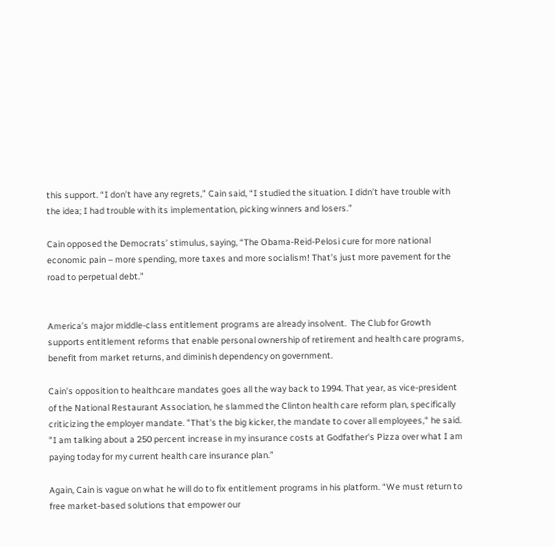this support. “I don’t have any regrets,” Cain said, “I studied the situation. I didn’t have trouble with the idea; I had trouble with its implementation, picking winners and losers.”

Cain opposed the Democrats’ stimulus, saying, “The Obama-Reid-Pelosi cure for more national economic pain – more spending, more taxes and more socialism! That’s just more pavement for the road to perpetual debt.”


America’s major middle-class entitlement programs are already insolvent.  The Club for Growth supports entitlement reforms that enable personal ownership of retirement and health care programs, benefit from market returns, and diminish dependency on government.

Cain’s opposition to healthcare mandates goes all the way back to 1994. That year, as vice-president of the National Restaurant Association, he slammed the Clinton health care reform plan, specifically criticizing the employer mandate. "That's the big kicker, the mandate to cover all employees," he said. "I am talking about a 250 percent increase in my insurance costs at Godfather's Pizza over what I am paying today for my current health care insurance plan.”

Again, Cain is vague on what he will do to fix entitlement programs in his platform. “We must return to free market-based solutions that empower our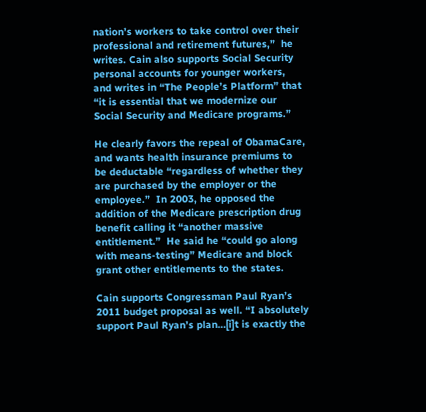nation’s workers to take control over their professional and retirement futures,”  he writes. Cain also supports Social Security personal accounts for younger workers,  and writes in “The People’s Platform” that “it is essential that we modernize our Social Security and Medicare programs.”

He clearly favors the repeal of ObamaCare,  and wants health insurance premiums to be deductable “regardless of whether they are purchased by the employer or the employee.”  In 2003, he opposed the addition of the Medicare prescription drug benefit calling it “another massive entitlement.”  He said he “could go along with means-testing” Medicare and block grant other entitlements to the states.

Cain supports Congressman Paul Ryan’s 2011 budget proposal as well. “I absolutely support Paul Ryan’s plan…[i]t is exactly the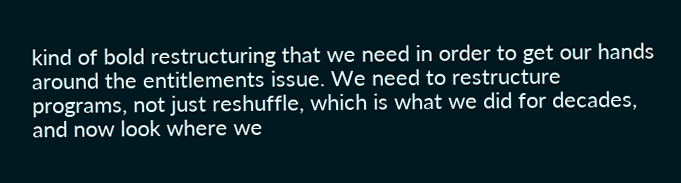kind of bold restructuring that we need in order to get our hands around the entitlements issue. We need to restructure programs, not just reshuffle, which is what we did for decades, and now look where we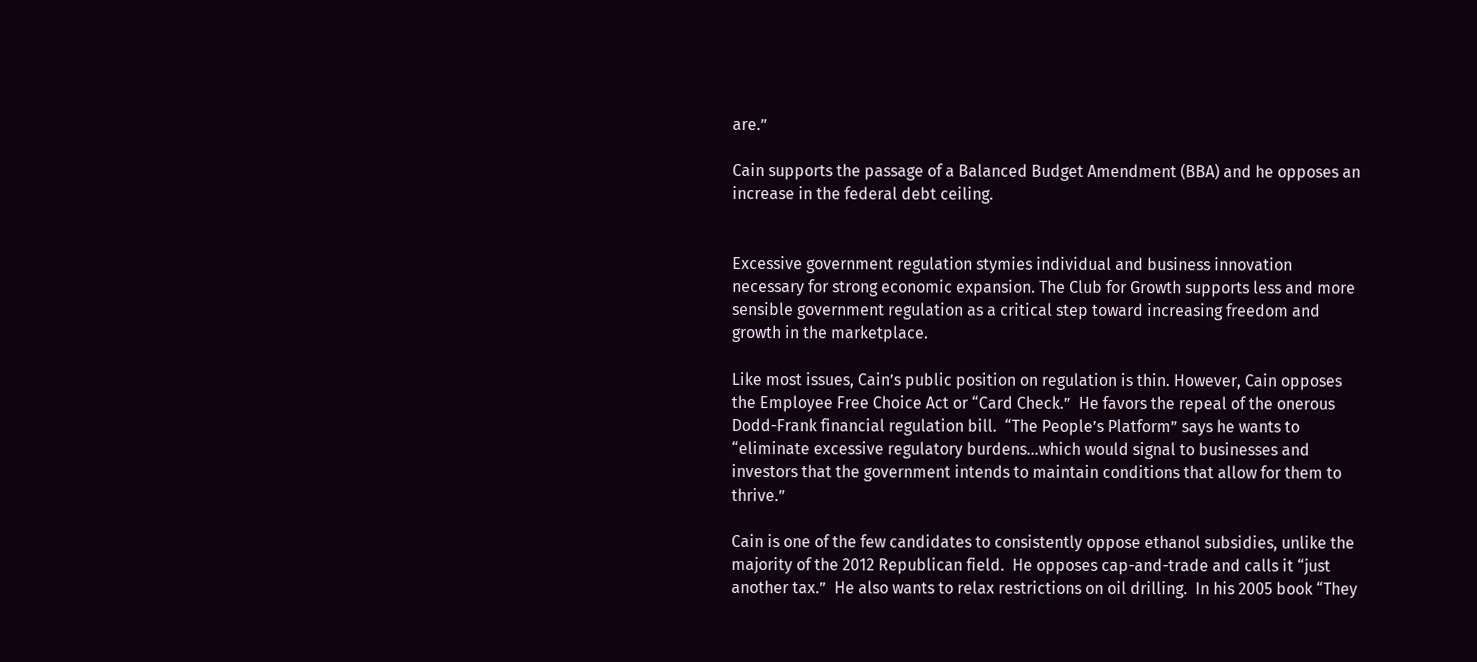are.”

Cain supports the passage of a Balanced Budget Amendment (BBA) and he opposes an increase in the federal debt ceiling.


Excessive government regulation stymies individual and business innovation necessary for strong economic expansion. The Club for Growth supports less and more sensible government regulation as a critical step toward increasing freedom and growth in the marketplace.

Like most issues, Cain’s public position on regulation is thin. However, Cain opposes the Employee Free Choice Act or “Card Check.”  He favors the repeal of the onerous Dodd-Frank financial regulation bill.  “The People’s Platform” says he wants to “eliminate excessive regulatory burdens…which would signal to businesses and investors that the government intends to maintain conditions that allow for them to thrive.”

Cain is one of the few candidates to consistently oppose ethanol subsidies, unlike the majority of the 2012 Republican field.  He opposes cap-and-trade and calls it “just another tax.”  He also wants to relax restrictions on oil drilling.  In his 2005 book “They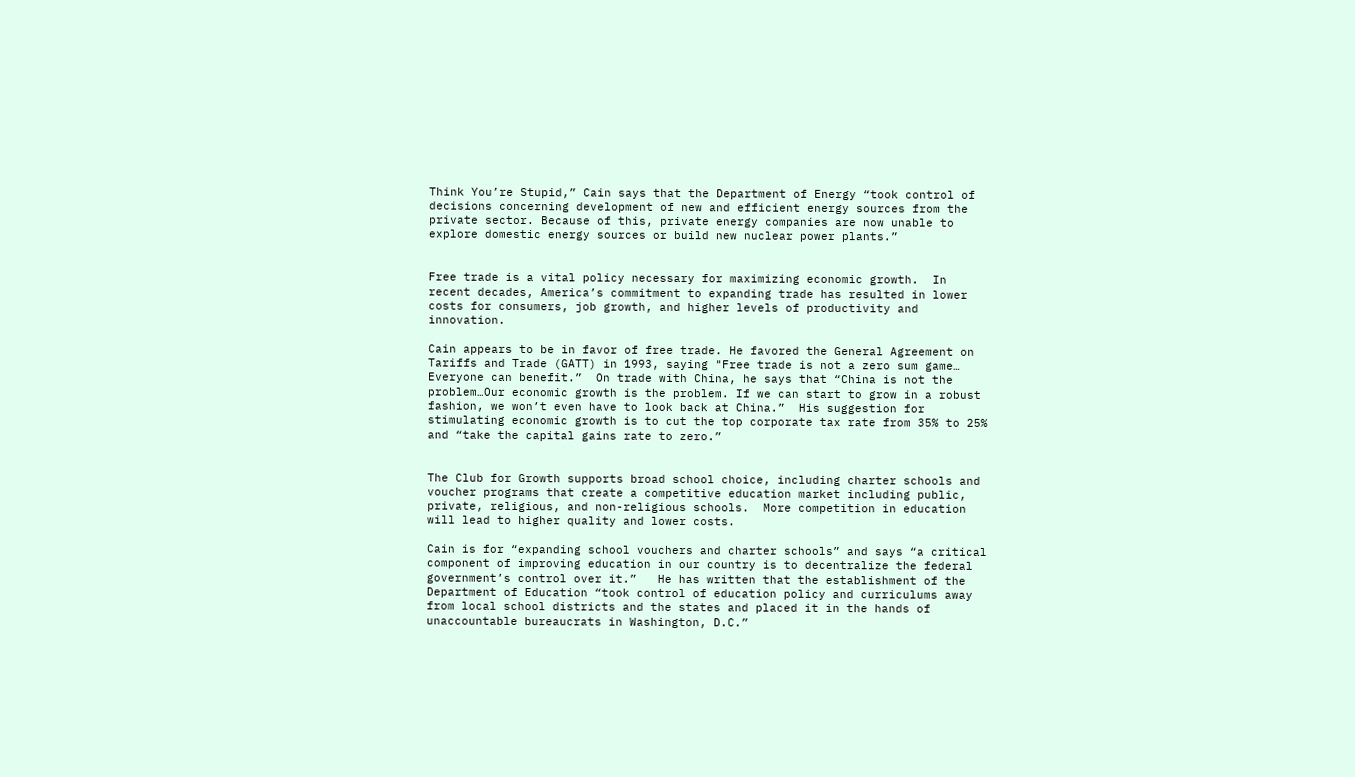Think You’re Stupid,” Cain says that the Department of Energy “took control of decisions concerning development of new and efficient energy sources from the private sector. Because of this, private energy companies are now unable to explore domestic energy sources or build new nuclear power plants.”


Free trade is a vital policy necessary for maximizing economic growth.  In recent decades, America’s commitment to expanding trade has resulted in lower costs for consumers, job growth, and higher levels of productivity and innovation.

Cain appears to be in favor of free trade. He favored the General Agreement on Tariffs and Trade (GATT) in 1993, saying "Free trade is not a zero sum game… Everyone can benefit.”  On trade with China, he says that “China is not the problem…Our economic growth is the problem. If we can start to grow in a robust fashion, we won’t even have to look back at China.”  His suggestion for stimulating economic growth is to cut the top corporate tax rate from 35% to 25% and “take the capital gains rate to zero.”


The Club for Growth supports broad school choice, including charter schools and voucher programs that create a competitive education market including public, private, religious, and non-religious schools.  More competition in education will lead to higher quality and lower costs.

Cain is for “expanding school vouchers and charter schools” and says “a critical component of improving education in our country is to decentralize the federal government’s control over it.”   He has written that the establishment of the Department of Education “took control of education policy and curriculums away from local school districts and the states and placed it in the hands of unaccountable bureaucrats in Washington, D.C.”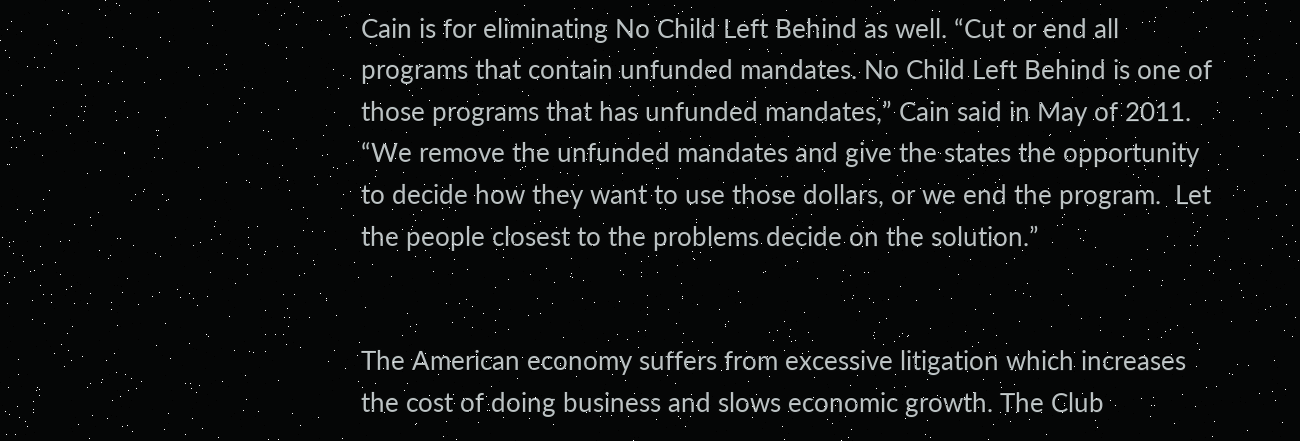Cain is for eliminating No Child Left Behind as well. “Cut or end all programs that contain unfunded mandates. No Child Left Behind is one of those programs that has unfunded mandates,” Cain said in May of 2011. “We remove the unfunded mandates and give the states the opportunity to decide how they want to use those dollars, or we end the program.  Let the people closest to the problems decide on the solution.”


The American economy suffers from excessive litigation which increases the cost of doing business and slows economic growth. The Club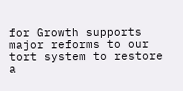for Growth supports major reforms to our tort system to restore a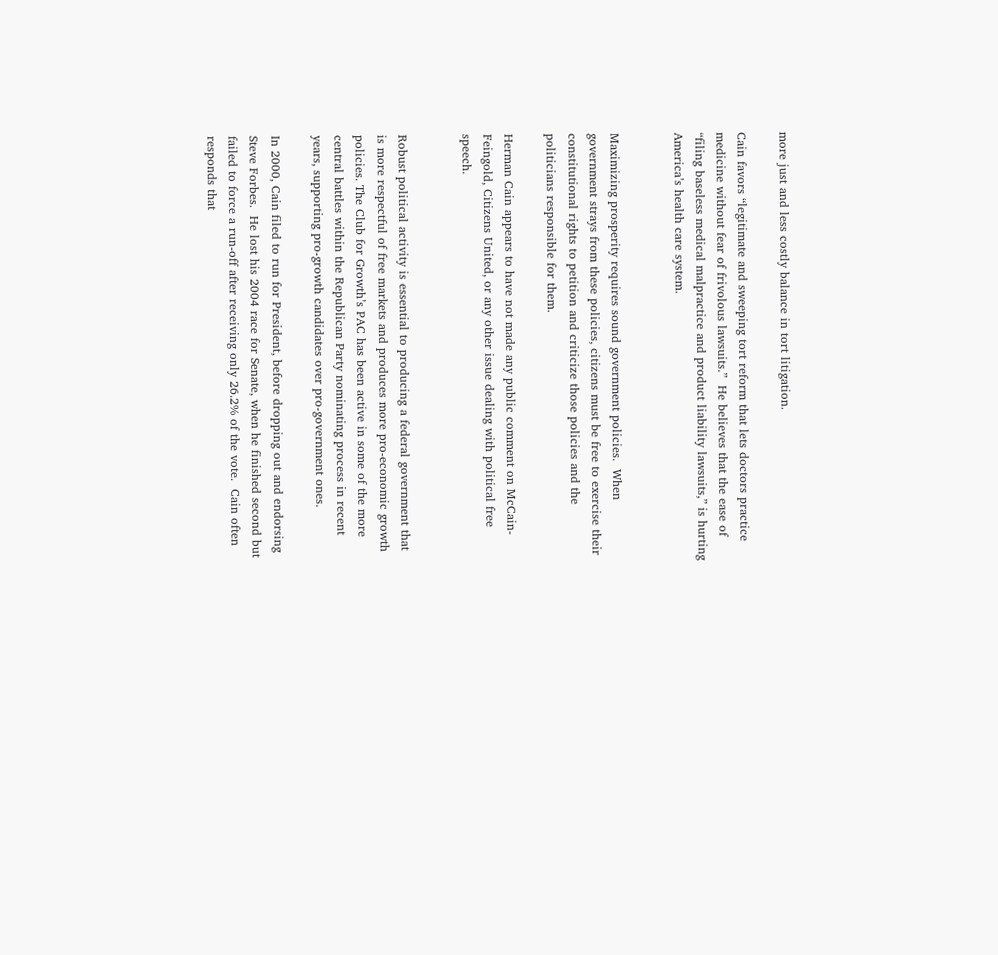more just and less costly balance in tort litigation.

Cain favors “legitimate and sweeping tort reform that lets doctors practice medicine without fear of frivolous lawsuits.”  He believes that the ease of “filing baseless medical malpractice and product liability lawsuits,” is hurting America’s health care system.


Maximizing prosperity requires sound government policies.  When government strays from these policies, citizens must be free to exercise their constitutional rights to petition and criticize those policies and the politicians responsible for them.

Herman Cain appears to have not made any public comment on McCain-Feingold, Citizens United, or any other issue dealing with political free speech.


Robust political activity is essential to producing a federal government that is more respectful of free markets and produces more pro-economic growth policies. The Club for Growth’s PAC has been active in some of the more central battles within the Republican Party nominating process in recent years, supporting pro-growth candidates over pro-government ones.

In 2000, Cain filed to run for President, before dropping out and endorsing Steve Forbes.  He lost his 2004 race for Senate, when he finished second but failed to force a run-off after receiving only 26.2% of the vote.  Cain often responds that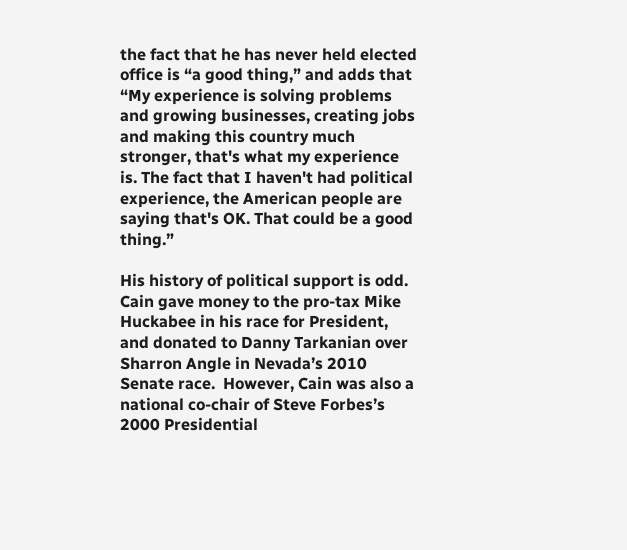the fact that he has never held elected office is “a good thing,” and adds that “My experience is solving problems and growing businesses, creating jobs and making this country much stronger, that's what my experience is. The fact that I haven't had political experience, the American people are saying that's OK. That could be a good thing.”

His history of political support is odd. Cain gave money to the pro-tax Mike Huckabee in his race for President, and donated to Danny Tarkanian over Sharron Angle in Nevada’s 2010 Senate race.  However, Cain was also a national co-chair of Steve Forbes’s 2000 Presidential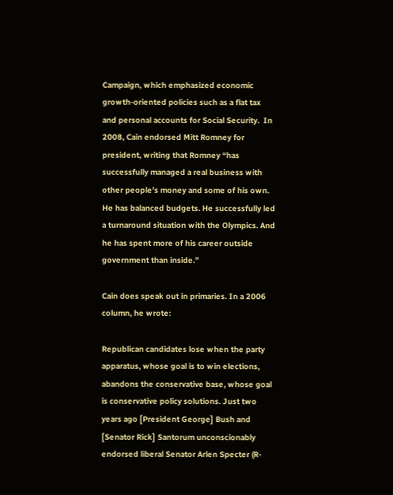Campaign, which emphasized economic growth-oriented policies such as a flat tax and personal accounts for Social Security.  In 2008, Cain endorsed Mitt Romney for president, writing that Romney “has successfully managed a real business with other people’s money and some of his own. He has balanced budgets. He successfully led a turnaround situation with the Olympics. And he has spent more of his career outside government than inside.”

Cain does speak out in primaries. In a 2006 column, he wrote:

Republican candidates lose when the party apparatus, whose goal is to win elections, abandons the conservative base, whose goal is conservative policy solutions. Just two years ago [President George] Bush and [Senator Rick] Santorum unconscionably endorsed liberal Senator Arlen Specter (R-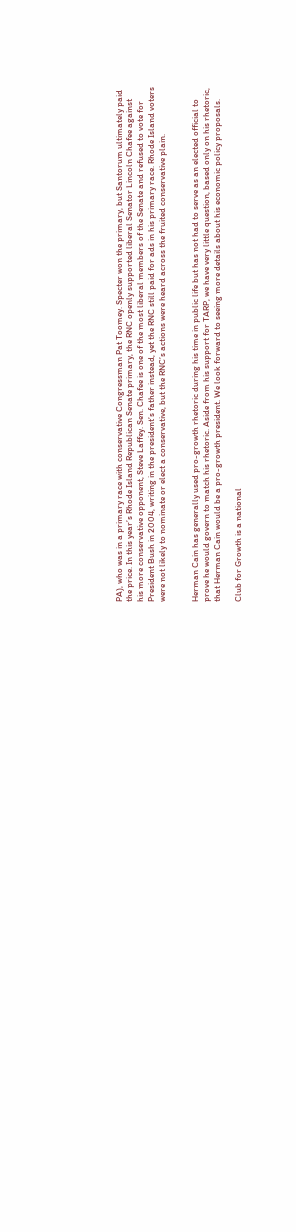PA), who was in a primary race with conservative Congressman Pat Toomey. Specter won the primary, but Santorum ultimately paid the price. In this year’s Rhode Island Republican Senate primary, the RNC openly supported liberal Senator Lincoln Chafee against his more conservative opponent, Steve Laffey. Sen. Chafee is one of the most liberal members of the Senate and refused to vote for President Bush in 2004, writing in the president’s father instead, yet the RNC still paid for ads in his primary race. Rhode Island voters were not likely to nominate or elect a conservative, but the RNC’s actions were heard across the fruited conservative plain.


Herman Cain has generally used pro-growth rhetoric during his time in public life but has not had to serve as an elected official to prove he would govern to match his rhetoric. Aside from his support for TARP, we have very little question, based only on his rhetoric, that Herman Cain would be a pro-growth president. We look forward to seeing more details about his economic policy proposals.

Club for Growth is a national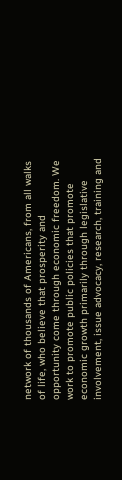network of thousands of Americans, from all walks of life, who believe that prosperity and opportunity come through economic freedom. We work to promote public policies that promote economic growth primarily through legislative involvement, issue advocacy, research, training and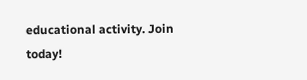educational activity. Join today!